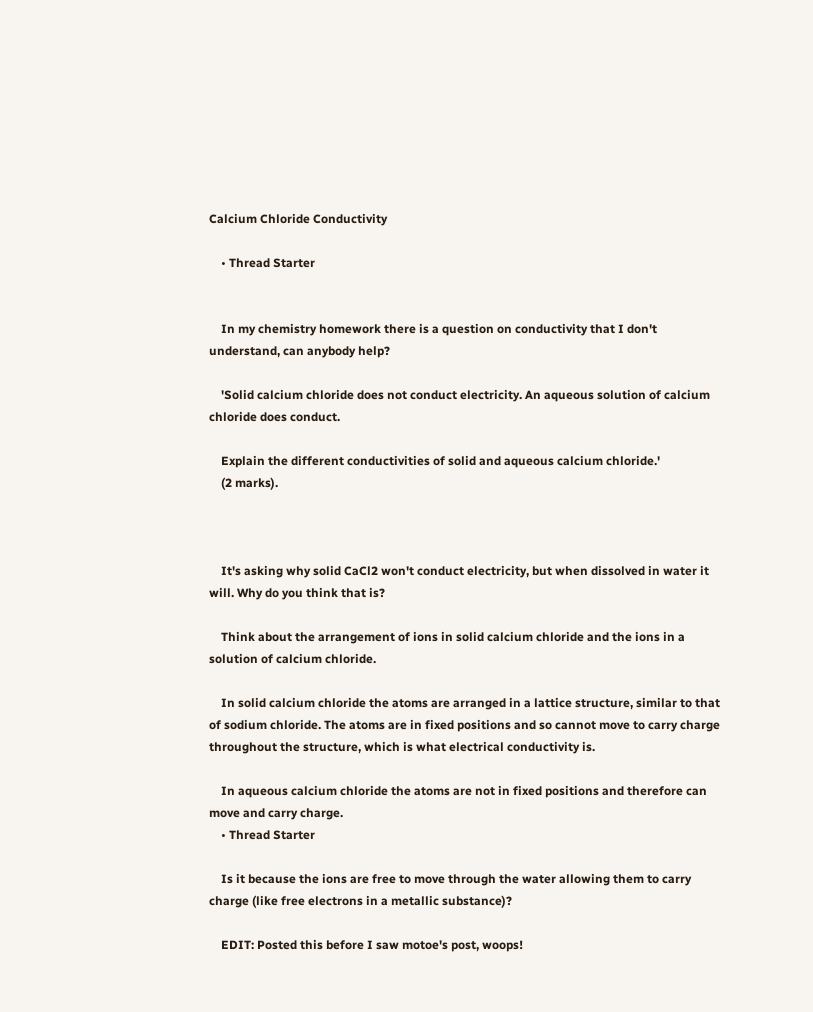Calcium Chloride Conductivity

    • Thread Starter


    In my chemistry homework there is a question on conductivity that I don't understand, can anybody help?

    'Solid calcium chloride does not conduct electricity. An aqueous solution of calcium chloride does conduct.

    Explain the different conductivities of solid and aqueous calcium chloride.'
    (2 marks).



    It's asking why solid CaCl2 won't conduct electricity, but when dissolved in water it will. Why do you think that is?

    Think about the arrangement of ions in solid calcium chloride and the ions in a solution of calcium chloride.

    In solid calcium chloride the atoms are arranged in a lattice structure, similar to that of sodium chloride. The atoms are in fixed positions and so cannot move to carry charge throughout the structure, which is what electrical conductivity is.

    In aqueous calcium chloride the atoms are not in fixed positions and therefore can move and carry charge.
    • Thread Starter

    Is it because the ions are free to move through the water allowing them to carry charge (like free electrons in a metallic substance)?

    EDIT: Posted this before I saw motoe's post, woops!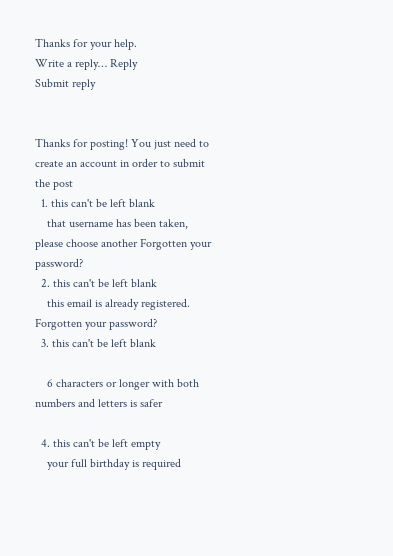Thanks for your help.
Write a reply… Reply
Submit reply


Thanks for posting! You just need to create an account in order to submit the post
  1. this can't be left blank
    that username has been taken, please choose another Forgotten your password?
  2. this can't be left blank
    this email is already registered. Forgotten your password?
  3. this can't be left blank

    6 characters or longer with both numbers and letters is safer

  4. this can't be left empty
    your full birthday is required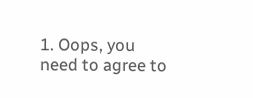1. Oops, you need to agree to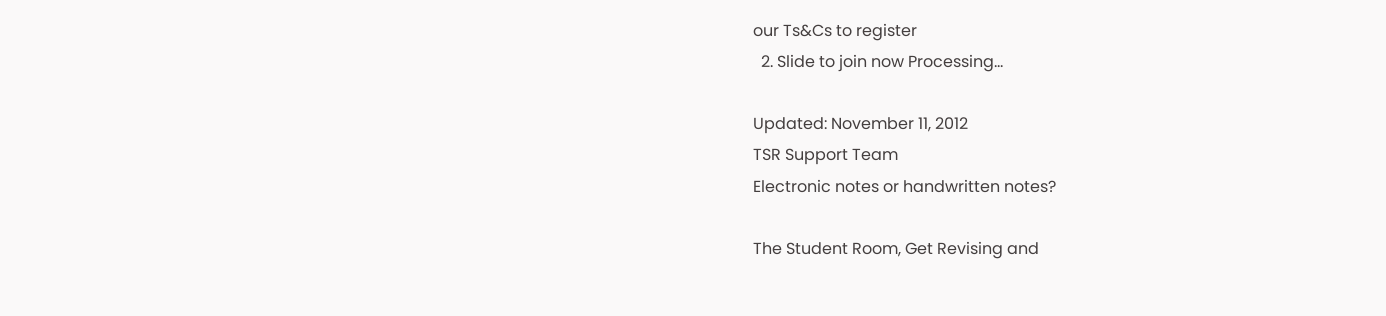our Ts&Cs to register
  2. Slide to join now Processing…

Updated: November 11, 2012
TSR Support Team
Electronic notes or handwritten notes?

The Student Room, Get Revising and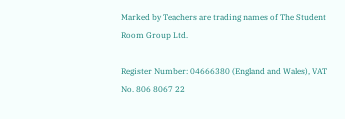Marked by Teachers are trading names of The Student Room Group Ltd.

Register Number: 04666380 (England and Wales), VAT No. 806 8067 22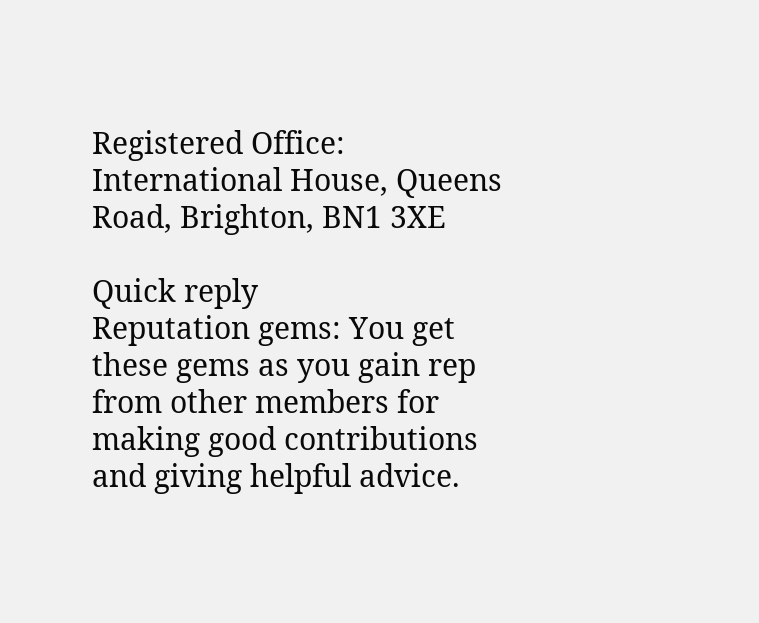Registered Office: International House, Queens Road, Brighton, BN1 3XE

Quick reply
Reputation gems: You get these gems as you gain rep from other members for making good contributions and giving helpful advice.